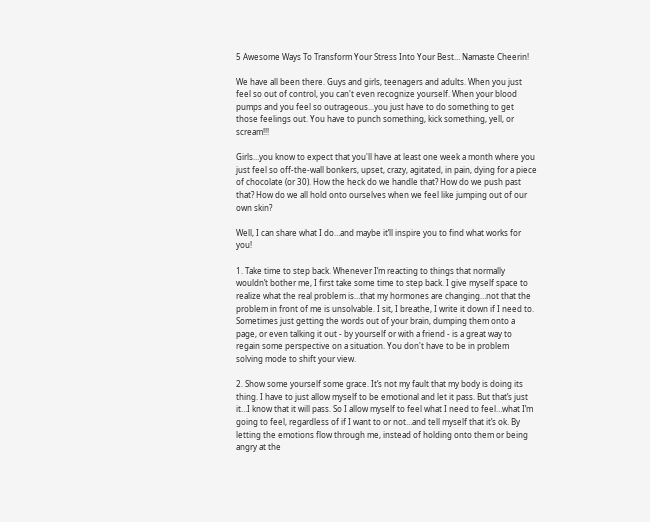5 Awesome Ways To Transform Your Stress Into Your Best… Namaste Cheerin!

We have all been there. Guys and girls, teenagers and adults. When you just feel so out of control, you can't even recognize yourself. When your blood pumps and you feel so outrageous...you just have to do something to get those feelings out. You have to punch something, kick something, yell, or scream!!!

Girls…you know to expect that you'll have at least one week a month where you just feel so off-the-wall bonkers, upset, crazy, agitated, in pain, dying for a piece of chocolate (or 30). How the heck do we handle that? How do we push past that? How do we all hold onto ourselves when we feel like jumping out of our own skin?

Well, I can share what I do…and maybe it’ll inspire you to find what works for you!

1. Take time to step back. Whenever I’m reacting to things that normally wouldn’t bother me, I first take some time to step back. I give myself space to realize what the real problem is…that my hormones are changing…not that the problem in front of me is unsolvable. I sit, I breathe, I write it down if I need to. Sometimes just getting the words out of your brain, dumping them onto a page, or even talking it out - by yourself or with a friend - is a great way to regain some perspective on a situation. You don't have to be in problem solving mode to shift your view.

2. Show some yourself some grace. It’s not my fault that my body is doing its thing. I have to just allow myself to be emotional and let it pass. But that’s just it…I know that it will pass. So I allow myself to feel what I need to feel…what I’m going to feel, regardless of if I want to or not…and tell myself that it’s ok. By letting the emotions flow through me, instead of holding onto them or being angry at the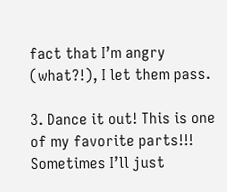fact that I’m angry (what?!), I let them pass.

3. Dance it out! This is one of my favorite parts!!! Sometimes I’ll just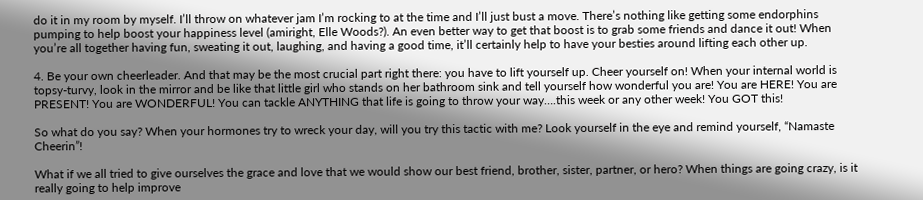do it in my room by myself. I’ll throw on whatever jam I’m rocking to at the time and I’ll just bust a move. There’s nothing like getting some endorphins pumping to help boost your happiness level (amiright, Elle Woods?). An even better way to get that boost is to grab some friends and dance it out! When you’re all together having fun, sweating it out, laughing, and having a good time, it’ll certainly help to have your besties around lifting each other up.

4. Be your own cheerleader. And that may be the most crucial part right there: you have to lift yourself up. Cheer yourself on! When your internal world is topsy-turvy, look in the mirror and be like that little girl who stands on her bathroom sink and tell yourself how wonderful you are! You are HERE! You are PRESENT! You are WONDERFUL! You can tackle ANYTHING that life is going to throw your way….this week or any other week! You GOT this!

So what do you say? When your hormones try to wreck your day, will you try this tactic with me? Look yourself in the eye and remind yourself, “Namaste Cheerin”!

What if we all tried to give ourselves the grace and love that we would show our best friend, brother, sister, partner, or hero? When things are going crazy, is it really going to help improve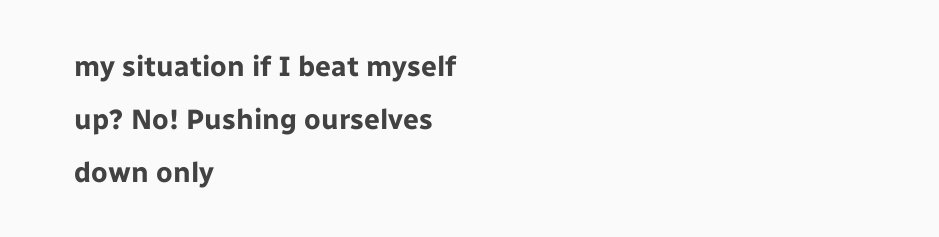my situation if I beat myself up? No! Pushing ourselves down only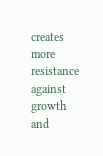creates more resistance against growth and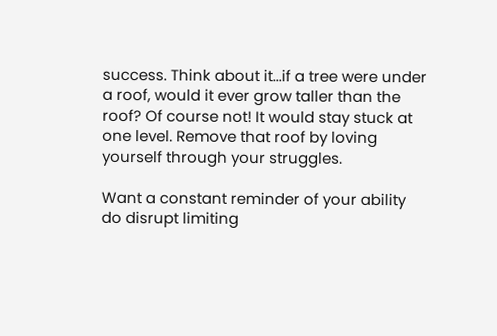success. Think about it...if a tree were under a roof, would it ever grow taller than the roof? Of course not! It would stay stuck at one level. Remove that roof by loving yourself through your struggles.

Want a constant reminder of your ability do disrupt limiting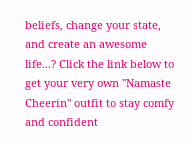beliefs, change your state, and create an awesome life...? Click the link below to get your very own "Namaste Cheerin" outfit to stay comfy and confident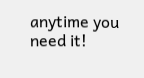anytime you need it!